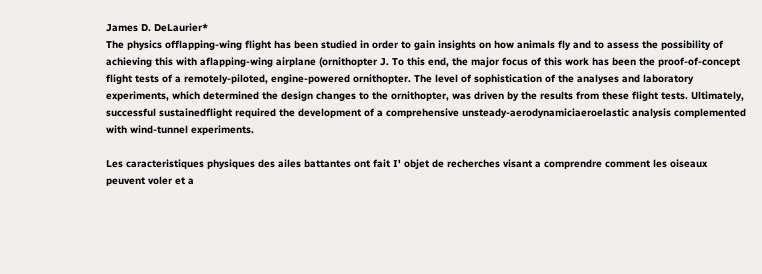James D. DeLaurier*
The physics offlapping-wing flight has been studied in order to gain insights on how animals fly and to assess the possibility of achieving this with aflapping-wing airplane (ornithopter J. To this end, the major focus of this work has been the proof-of-concept flight tests of a remotely-piloted, engine-powered ornithopter. The level of sophistication of the analyses and laboratory experiments, which determined the design changes to the ornithopter, was driven by the results from these flight tests. Ultimately, successful sustainedflight required the development of a comprehensive unsteady-aerodynamiciaeroelastic analysis complemented with wind-tunnel experiments.

Les caracteristiques physiques des ailes battantes ont fait I' objet de recherches visant a comprendre comment les oiseaux peuvent voler et a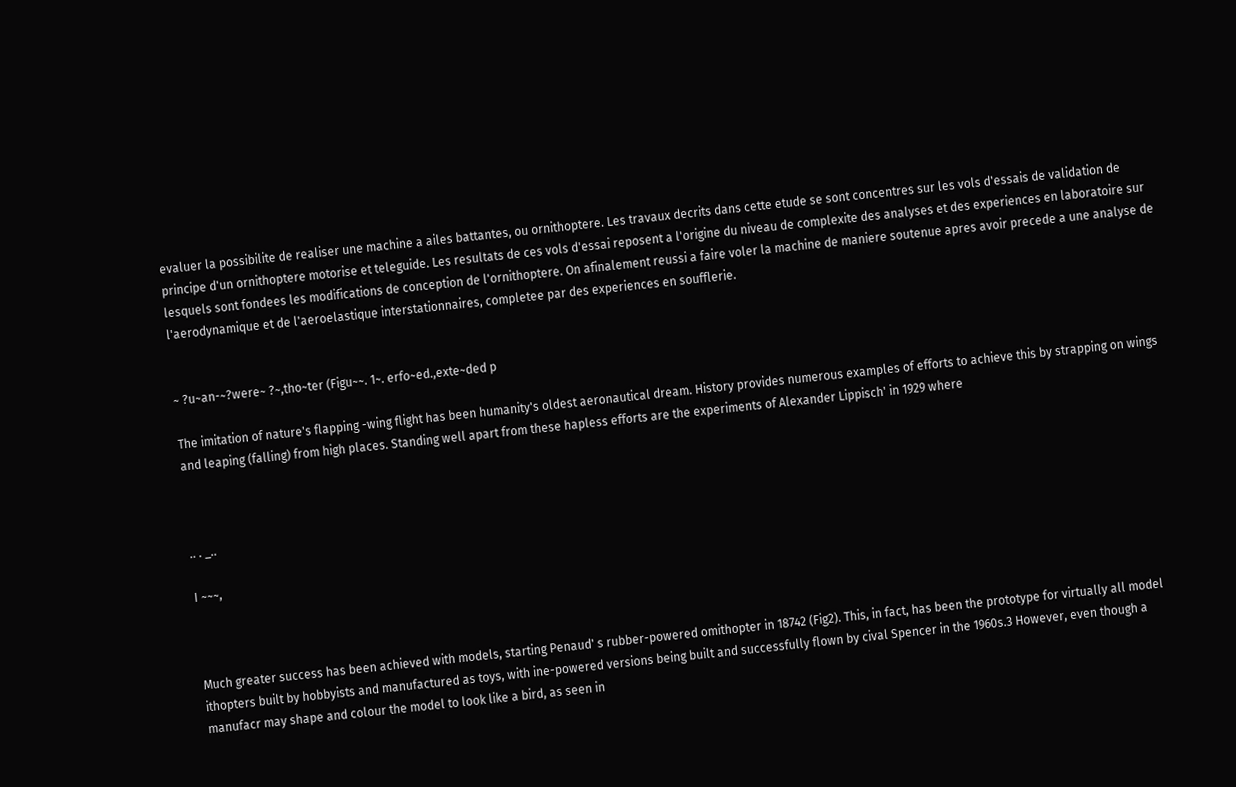evaluer la possibilite de realiser une machine a ailes battantes, ou ornithoptere. Les travaux decrits dans cette etude se sont concentres sur les vols d'essais de validation de principe d'un ornithoptere motorise et teleguide. Les resultats de ces vols d'essai reposent a l'origine du niveau de complexite des analyses et des experiences en laboratoire sur lesquels sont fondees les modifications de conception de l'ornithoptere. On afinalement reussi a faire voler la machine de maniere soutenue apres avoir precede a une analyse de l'aerodynamique et de l'aeroelastique interstationnaires, completee par des experiences en soufflerie.


~ ?u~an-~?were~ ?~,tho~ter (Figu~~. 1~. erfo~ed.,exte~ded p

The imitation of nature's flapping -wing flight has been humanity's oldest aeronautical dream. History provides numerous examples of efforts to achieve this by strapping on wings and leaping (falling) from high places. Standing well apart from these hapless efforts are the experiments of Alexander Lippisch' in 1929 where



.. . _..

I ~~~,



Much greater success has been achieved with models, starting Penaud' s rubber-powered omithopter in 18742 (Fig2). This, in fact, has been the prototype for virtually all model ithopters built by hobbyists and manufactured as toys, with ine-powered versions being built and successfully flown by cival Spencer in the 1960s.3 However, even though a manufacr may shape and colour the model to look like a bird, as seen in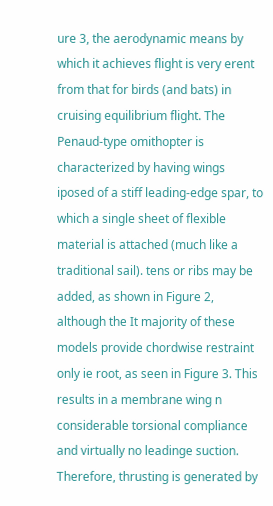ure 3, the aerodynamic means by which it achieves flight is very erent from that for birds (and bats) in cruising equilibrium flight. The Penaud-type omithopter is characterized by having wings iposed of a stiff leading-edge spar, to which a single sheet of flexible material is attached (much like a traditional sail). tens or ribs may be added, as shown in Figure 2, although the It majority of these models provide chordwise restraint only ie root, as seen in Figure 3. This results in a membrane wing n considerable torsional compliance and virtually no leadinge suction. Therefore, thrusting is generated by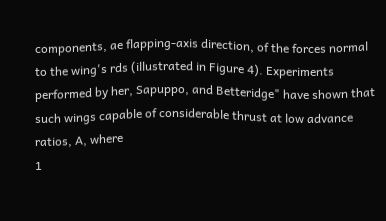components, ae flapping-axis direction, of the forces normal to the wing's rds (illustrated in Figure 4). Experiments performed by her, Sapuppo, and Betteridge" have shown that such wings capable of considerable thrust at low advance ratios, A, where
1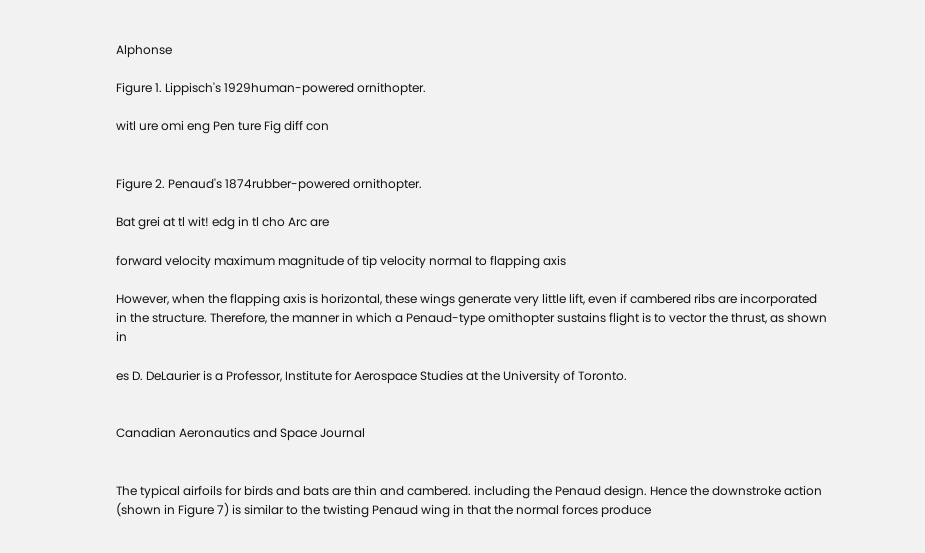Alphonse

Figure 1. Lippisch's 1929human-powered ornithopter.

witl ure omi eng Pen ture Fig diff con


Figure 2. Penaud's 1874rubber-powered ornithopter.

Bat grei at tl wit! edg in tl cho Arc are

forward velocity maximum magnitude of tip velocity normal to flapping axis

However, when the flapping axis is horizontal, these wings generate very little lift, even if cambered ribs are incorporated in the structure. Therefore, the manner in which a Penaud-type omithopter sustains flight is to vector the thrust, as shown in

es D. DeLaurier is a Professor, Institute for Aerospace Studies at the University of Toronto.


Canadian Aeronautics and Space Journal


The typical airfoils for birds and bats are thin and cambered. including the Penaud design. Hence the downstroke action (shown in Figure 7) is similar to the twisting Penaud wing in that the normal forces produce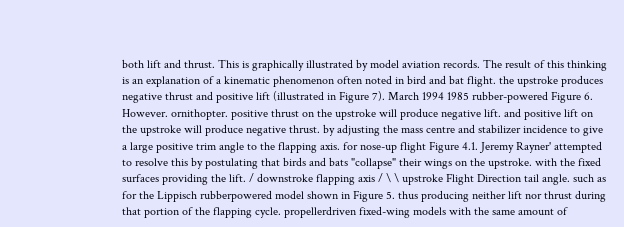both lift and thrust. This is graphically illustrated by model aviation records. The result of this thinking is an explanation of a kinematic phenomenon often noted in bird and bat flight. the upstroke produces negative thrust and positive lift (illustrated in Figure 7). March 1994 1985 rubber-powered Figure 6. However. ornithopter. positive thrust on the upstroke will produce negative lift. and positive lift on the upstroke will produce negative thrust. by adjusting the mass centre and stabilizer incidence to give a large positive trim angle to the flapping axis. for nose-up flight Figure 4.1. Jeremy Rayner' attempted to resolve this by postulating that birds and bats "collapse" their wings on the upstroke. with the fixed surfaces providing the lift. / downstroke flapping axis / \ \ upstroke Flight Direction tail angle. such as for the Lippisch rubberpowered model shown in Figure 5. thus producing neither lift nor thrust during that portion of the flapping cycle. propellerdriven fixed-wing models with the same amount of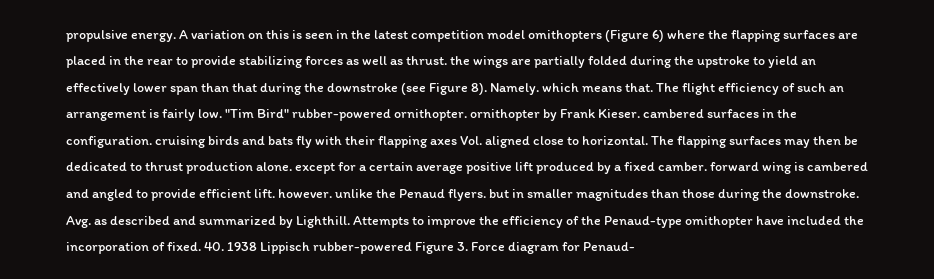propulsive energy. A variation on this is seen in the latest competition model omithopters (Figure 6) where the flapping surfaces are placed in the rear to provide stabilizing forces as well as thrust. the wings are partially folded during the upstroke to yield an effectively lower span than that during the downstroke (see Figure 8). Namely. which means that. The flight efficiency of such an arrangement is fairly low. "Tim Bird" rubber-powered ornithopter. ornithopter by Frank Kieser. cambered surfaces in the configuration. cruising birds and bats fly with their flapping axes Vol. aligned close to horizontal. The flapping surfaces may then be dedicated to thrust production alone. except for a certain average positive lift produced by a fixed camber. forward wing is cambered and angled to provide efficient lift. however. unlike the Penaud flyers. but in smaller magnitudes than those during the downstroke. Avg. as described and summarized by Lighthill. Attempts to improve the efficiency of the Penaud-type omithopter have included the incorporation of fixed. 40. 1938 Lippisch rubber-powered Figure 3. Force diagram for Penaud-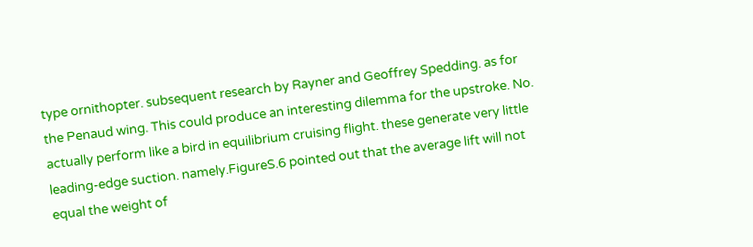type ornithopter. subsequent research by Rayner and Geoffrey Spedding. as for the Penaud wing. This could produce an interesting dilemma for the upstroke. No. actually perform like a bird in equilibrium cruising flight. these generate very little leading-edge suction. namely.FigureS.6 pointed out that the average lift will not equal the weight of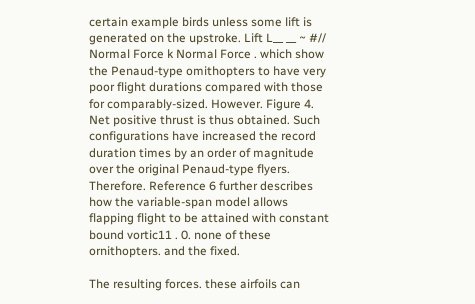certain example birds unless some lift is generated on the upstroke. Lift L__ __ ~ #// Normal Force k Normal Force . which show the Penaud-type omithopters to have very poor flight durations compared with those for comparably-sized. However. Figure 4. Net positive thrust is thus obtained. Such configurations have increased the record duration times by an order of magnitude over the original Penaud-type flyers. Therefore. Reference 6 further describes how the variable-span model allows flapping flight to be attained with constant bound vortic11 . 0. none of these ornithopters. and the fixed.

The resulting forces. these airfoils can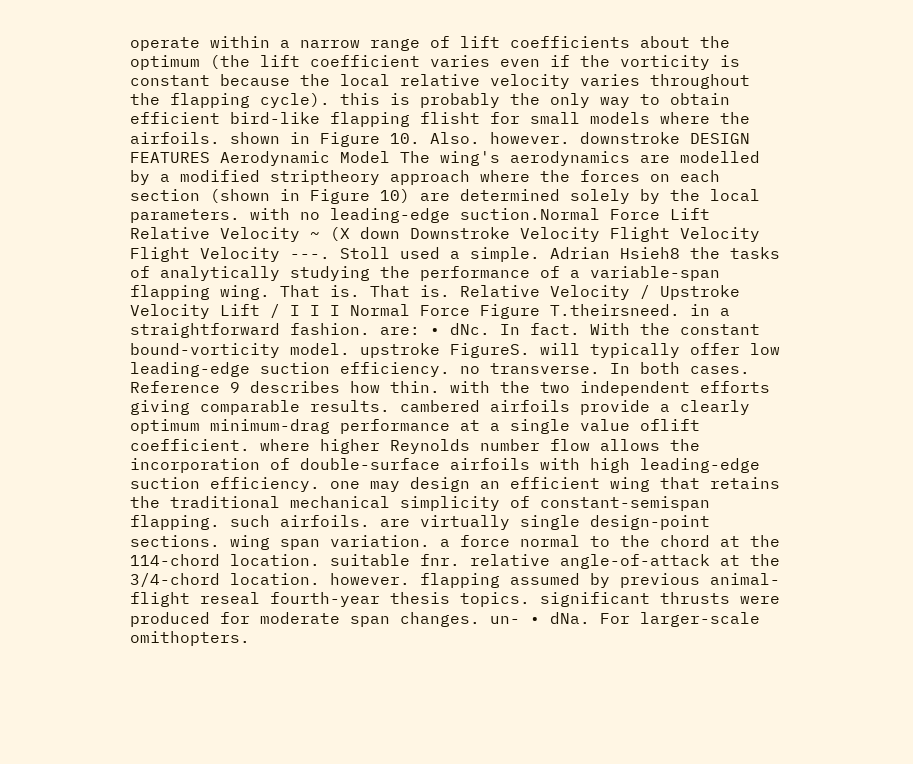operate within a narrow range of lift coefficients about the optimum (the lift coefficient varies even if the vorticity is constant because the local relative velocity varies throughout the flapping cycle). this is probably the only way to obtain efficient bird-like flapping flisht for small models where the airfoils. shown in Figure 10. Also. however. downstroke DESIGN FEATURES Aerodynamic Model The wing's aerodynamics are modelled by a modified striptheory approach where the forces on each section (shown in Figure 10) are determined solely by the local parameters. with no leading-edge suction.Normal Force Lift Relative Velocity ~ (X down Downstroke Velocity Flight Velocity Flight Velocity ---. Stoll used a simple. Adrian Hsieh8 the tasks of analytically studying the performance of a variable-span flapping wing. That is. That is. Relative Velocity / Upstroke Velocity Lift / I I I Normal Force Figure T.theirsneed. in a straightforward fashion. are: • dNc. In fact. With the constant bound-vorticity model. upstroke FigureS. will typically offer low leading-edge suction efficiency. no transverse. In both cases. Reference 9 describes how thin. with the two independent efforts giving comparable results. cambered airfoils provide a clearly optimum minimum-drag performance at a single value oflift coefficient. where higher Reynolds number flow allows the incorporation of double-surface airfoils with high leading-edge suction efficiency. one may design an efficient wing that retains the traditional mechanical simplicity of constant-semispan flapping. such airfoils. are virtually single design-point sections. wing span variation. a force normal to the chord at the 114-chord location. suitable fnr. relative angle-of-attack at the 3/4-chord location. however. flapping assumed by previous animal-flight reseal fourth-year thesis topics. significant thrusts were produced for moderate span changes. un- • dNa. For larger-scale omithopters.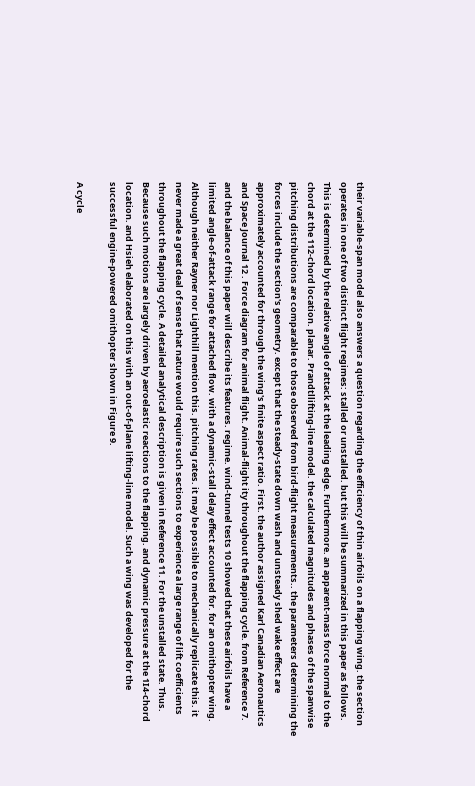their variable-span model also answers a question regarding the efficiency of thin airfoils on a flapping wing. the section operates in one of two distinct flight regimes: stalled or unstalled. but this will be summarized in this paper as follows. This is determined by the relative angle of attack at the leading edge. Furthermore. an apparent-mass force normal to the chord at the 112-chord location. planar. Prandtllifting-line model. the calculated magnitudes and phases of the spanwise pitching distributions are comparable to those observed from bird-flight measurements.. the parameters determining the forces include the section's geometry. except that the steady-state down wash and unsteady shed wake effect are approximately accounted for through the wing's finite aspect ratio. First. the author assigned Karl Canadian Aeronautics and Space Journal 12 . Force diagram for animal flight. Animal-flight ity throughout the flapping cycle. from Reference 7. and the balance of this paper will describe its features. regime. wind-tunnel tests 10 showed that these airfoils have a limited angle-of-attack range for attached flow. with a dynamic-stall delay effect accounted for. for an omithopter wing. Although neither Rayner nor Lighthill mention this. pitching rates. it may be possible to mechanically replicate this. it never made a great deal of sense that nature would require such sections to experience a large range of lift coefficients throughout the flapping cycle. A detailed analytical description is given in Reference 11. For the unstalled state. Thus. Because such motions are largely driven by aeroelastic reactions to the flapping. and dynamic pressure at the 1I4-chord location. and Hsieh elaborated on this with an out-of-plane lifting-line model. Such a wing was developed for the successful engine-powered omithopter shown in Figure 9.

A cycle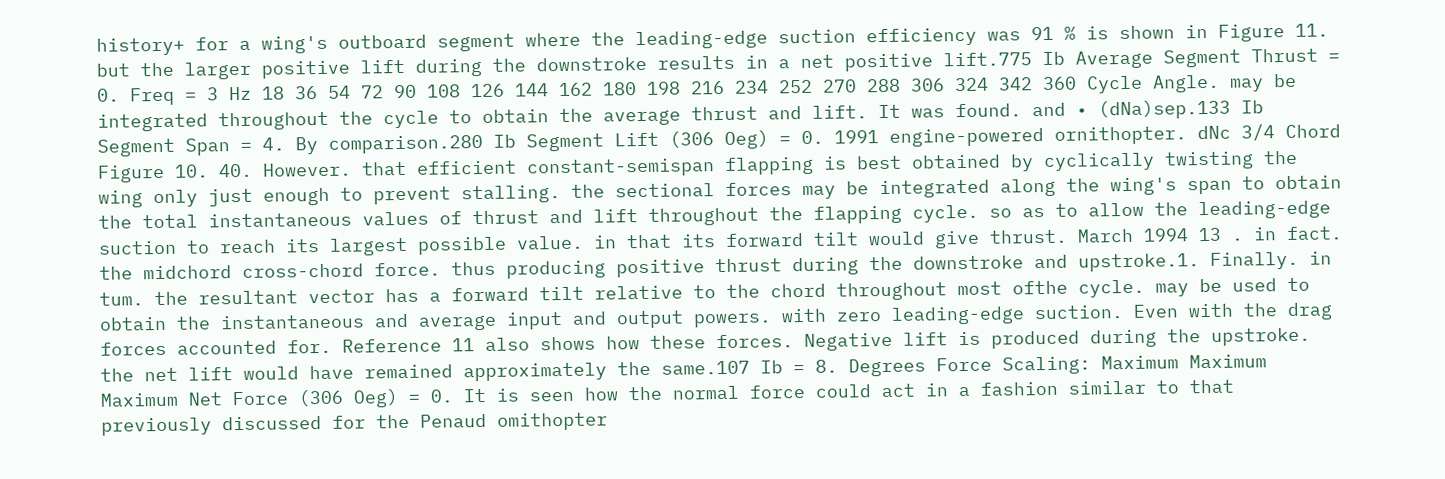history+ for a wing's outboard segment where the leading-edge suction efficiency was 91 % is shown in Figure 11. but the larger positive lift during the downstroke results in a net positive lift.775 Ib Average Segment Thrust = 0. Freq = 3 Hz 18 36 54 72 90 108 126 144 162 180 198 216 234 252 270 288 306 324 342 360 Cycle Angle. may be integrated throughout the cycle to obtain the average thrust and lift. It was found. and • (dNa)sep.133 Ib Segment Span = 4. By comparison.280 Ib Segment Lift (306 Oeg) = 0. 1991 engine-powered ornithopter. dNc 3/4 Chord Figure 10. 40. However. that efficient constant-semispan flapping is best obtained by cyclically twisting the wing only just enough to prevent stalling. the sectional forces may be integrated along the wing's span to obtain the total instantaneous values of thrust and lift throughout the flapping cycle. so as to allow the leading-edge suction to reach its largest possible value. in that its forward tilt would give thrust. March 1994 13 . in fact. the midchord cross-chord force. thus producing positive thrust during the downstroke and upstroke.1. Finally. in tum. the resultant vector has a forward tilt relative to the chord throughout most ofthe cycle. may be used to obtain the instantaneous and average input and output powers. with zero leading-edge suction. Even with the drag forces accounted for. Reference 11 also shows how these forces. Negative lift is produced during the upstroke. the net lift would have remained approximately the same.107 Ib = 8. Degrees Force Scaling: Maximum Maximum Maximum Net Force (306 Oeg) = 0. It is seen how the normal force could act in a fashion similar to that previously discussed for the Penaud omithopter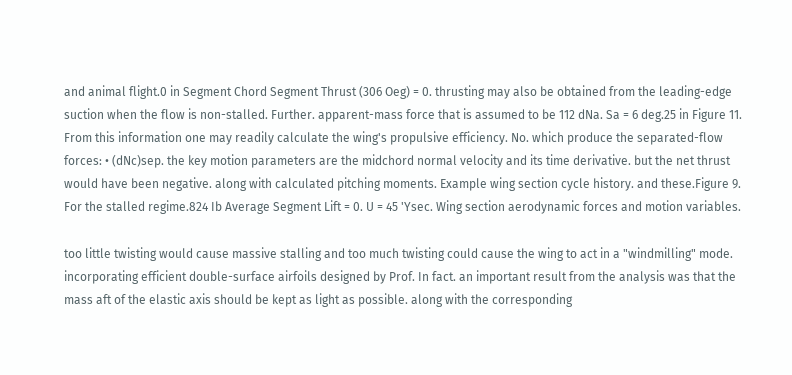and animal flight.0 in Segment Chord Segment Thrust (306 Oeg) = 0. thrusting may also be obtained from the leading-edge suction when the flow is non-stalled. Further. apparent-mass force that is assumed to be 112 dNa. Sa = 6 deg.25 in Figure 11. From this information one may readily calculate the wing's propulsive efficiency. No. which produce the separated-flow forces: • (dNc)sep. the key motion parameters are the midchord normal velocity and its time derivative. but the net thrust would have been negative. along with calculated pitching moments. Example wing section cycle history. and these.Figure 9. For the stalled regime.824 Ib Average Segment Lift = 0. U = 45 'Ysec. Wing section aerodynamic forces and motion variables.

too little twisting would cause massive stalling and too much twisting could cause the wing to act in a "windmilling" mode. incorporating efficient double-surface airfoils designed by Prof. In fact. an important result from the analysis was that the mass aft of the elastic axis should be kept as light as possible. along with the corresponding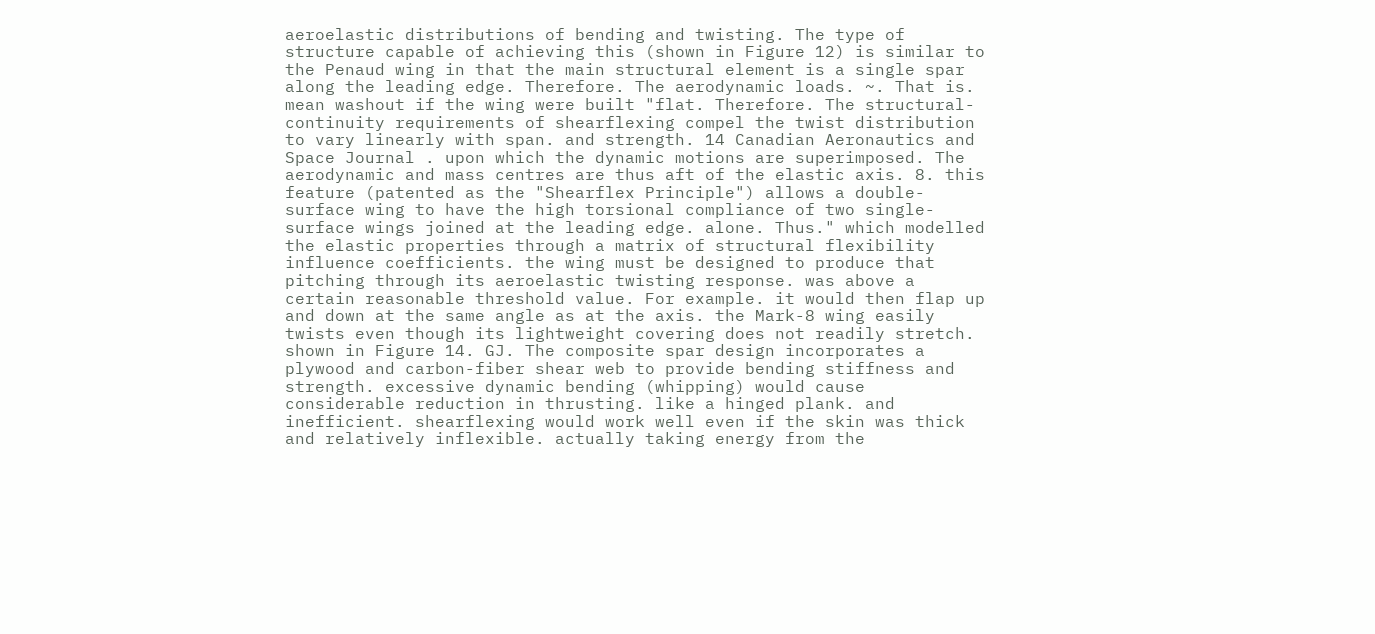aeroelastic distributions of bending and twisting. The type of structure capable of achieving this (shown in Figure 12) is similar to the Penaud wing in that the main structural element is a single spar along the leading edge. Therefore. The aerodynamic loads. ~. That is. mean washout if the wing were built "flat. Therefore. The structural-continuity requirements of shearflexing compel the twist distribution to vary linearly with span. and strength. 14 Canadian Aeronautics and Space Journal . upon which the dynamic motions are superimposed. The aerodynamic and mass centres are thus aft of the elastic axis. 8. this feature (patented as the "Shearflex Principle") allows a double-surface wing to have the high torsional compliance of two single-surface wings joined at the leading edge. alone. Thus." which modelled the elastic properties through a matrix of structural flexibility influence coefficients. the wing must be designed to produce that pitching through its aeroelastic twisting response. was above a certain reasonable threshold value. For example. it would then flap up and down at the same angle as at the axis. the Mark-8 wing easily twists even though its lightweight covering does not readily stretch. shown in Figure 14. GJ. The composite spar design incorporates a plywood and carbon-fiber shear web to provide bending stiffness and strength. excessive dynamic bending (whipping) would cause considerable reduction in thrusting. like a hinged plank. and inefficient. shearflexing would work well even if the skin was thick and relatively inflexible. actually taking energy from the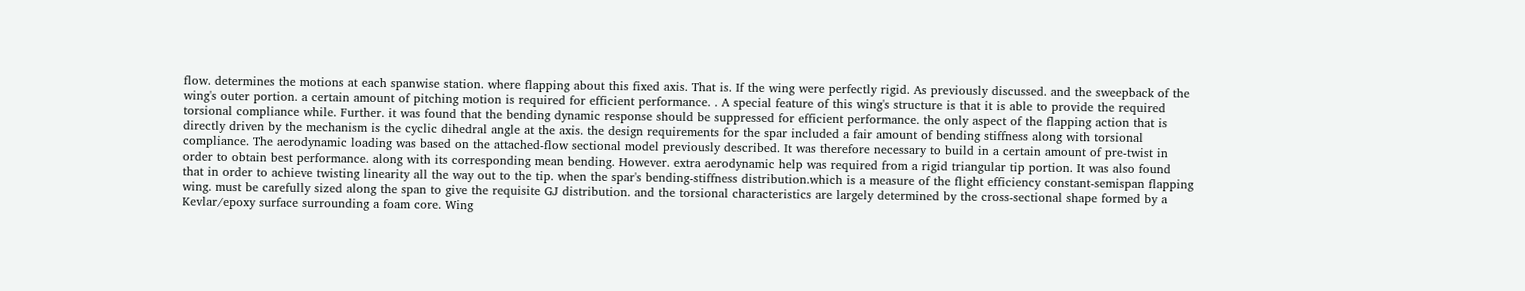flow. determines the motions at each spanwise station. where flapping about this fixed axis. That is. If the wing were perfectly rigid. As previously discussed. and the sweepback of the wing's outer portion. a certain amount of pitching motion is required for efficient performance. . A special feature of this wing's structure is that it is able to provide the required torsional compliance while. Further. it was found that the bending dynamic response should be suppressed for efficient performance. the only aspect of the flapping action that is directly driven by the mechanism is the cyclic dihedral angle at the axis. the design requirements for the spar included a fair amount of bending stiffness along with torsional compliance. The aerodynamic loading was based on the attached-flow sectional model previously described. It was therefore necessary to build in a certain amount of pre-twist in order to obtain best performance. along with its corresponding mean bending. However. extra aerodynamic help was required from a rigid triangular tip portion. It was also found that in order to achieve twisting linearity all the way out to the tip. when the spar's bending-stiffness distribution.which is a measure of the flight efficiency constant-semispan flapping wing. must be carefully sized along the span to give the requisite GJ distribution. and the torsional characteristics are largely determined by the cross-sectional shape formed by a Kevlar/epoxy surface surrounding a foam core. Wing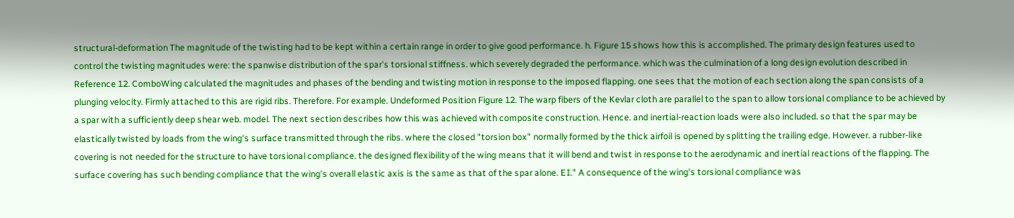structural-deformation The magnitude of the twisting had to be kept within a certain range in order to give good performance. h. Figure 15 shows how this is accomplished. The primary design features used to control the twisting magnitudes were: the spanwise distribution of the spar's torsional stiffness. which severely degraded the performance. which was the culmination of a long design evolution described in Reference 12. ComboWing calculated the magnitudes and phases of the bending and twisting motion in response to the imposed flapping. one sees that the motion of each section along the span consists of a plunging velocity. Firmly attached to this are rigid ribs. Therefore. For example. Undeformed Position Figure 12. The warp fibers of the Kevlar cloth are parallel to the span to allow torsional compliance to be achieved by a spar with a sufficiently deep shear web. model. The next section describes how this was achieved with composite construction. Hence. and inertial-reaction loads were also included. so that the spar may be elastically twisted by loads from the wing's surface transmitted through the ribs. where the closed "torsion box" normally formed by the thick airfoil is opened by splitting the trailing edge. However. a rubber-like covering is not needed for the structure to have torsional compliance. the designed flexibility of the wing means that it will bend and twist in response to the aerodynamic and inertial reactions of the flapping. The surface covering has such bending compliance that the wing's overall elastic axis is the same as that of the spar alone. EI." A consequence of the wing's torsional compliance was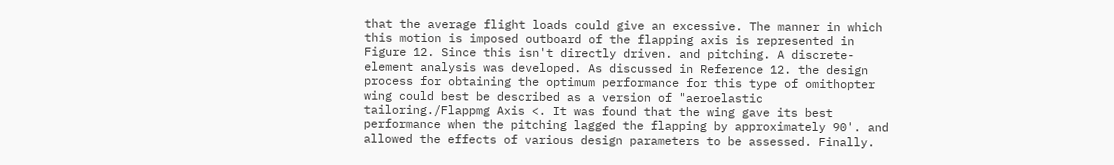that the average flight loads could give an excessive. The manner in which this motion is imposed outboard of the flapping axis is represented in Figure 12. Since this isn't directly driven. and pitching. A discrete-element analysis was developed. As discussed in Reference 12. the design process for obtaining the optimum performance for this type of omithopter wing could best be described as a version of "aeroelastic tailoring./Flappmg Axis <. It was found that the wing gave its best performance when the pitching lagged the flapping by approximately 90'. and allowed the effects of various design parameters to be assessed. Finally.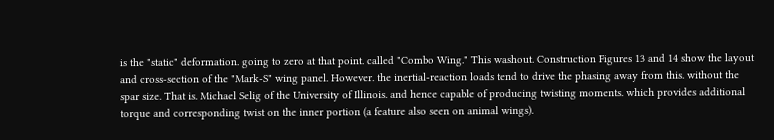is the "static" deformation. going to zero at that point. called "Combo Wing." This washout. Construction Figures 13 and 14 show the layout and cross-section of the "Mark-S" wing panel. However. the inertial-reaction loads tend to drive the phasing away from this. without the spar size. That is. Michael Selig of the University of Illinois. and hence capable of producing twisting moments. which provides additional torque and corresponding twist on the inner portion (a feature also seen on animal wings).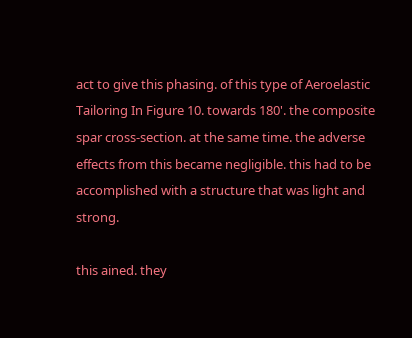act to give this phasing. of this type of Aeroelastic Tailoring In Figure 10. towards 180'. the composite spar cross-section. at the same time. the adverse effects from this became negligible. this had to be accomplished with a structure that was light and strong.

this ained. they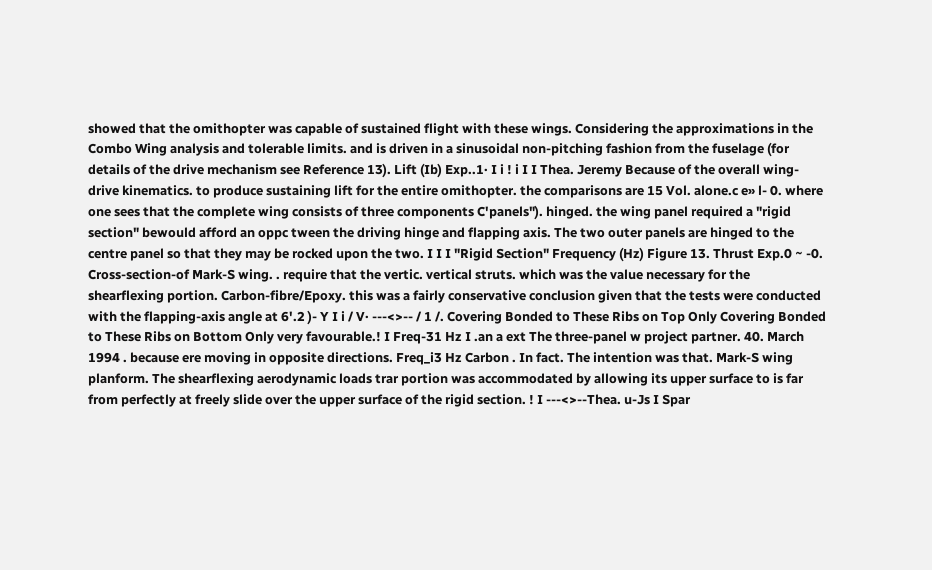showed that the omithopter was capable of sustained flight with these wings. Considering the approximations in the Combo Wing analysis and tolerable limits. and is driven in a sinusoidal non-pitching fashion from the fuselage (for details of the drive mechanism see Reference 13). Lift (Ib) Exp..1· I i ! i I I Thea. Jeremy Because of the overall wing-drive kinematics. to produce sustaining lift for the entire omithopter. the comparisons are 15 Vol. alone.c e» l- 0. where one sees that the complete wing consists of three components C'panels"). hinged. the wing panel required a "rigid section" bewould afford an oppc tween the driving hinge and flapping axis. The two outer panels are hinged to the centre panel so that they may be rocked upon the two. I I I "Rigid Section" Frequency (Hz) Figure 13. Thrust Exp.0 ~ -0. Cross-section-of Mark-S wing. . require that the vertic. vertical struts. which was the value necessary for the shearflexing portion. Carbon-fibre/Epoxy. this was a fairly conservative conclusion given that the tests were conducted with the flapping-axis angle at 6'.2 )- Y I i / V· ---<>-- / 1 /. Covering Bonded to These Ribs on Top Only Covering Bonded to These Ribs on Bottom Only very favourable.! I Freq-31 Hz I .an a ext The three-panel w project partner. 40. March 1994 . because ere moving in opposite directions. Freq_i3 Hz Carbon . In fact. The intention was that. Mark-S wing planform. The shearflexing aerodynamic loads trar portion was accommodated by allowing its upper surface to is far from perfectly at freely slide over the upper surface of the rigid section. ! I ---<>--Thea. u-Js I Spar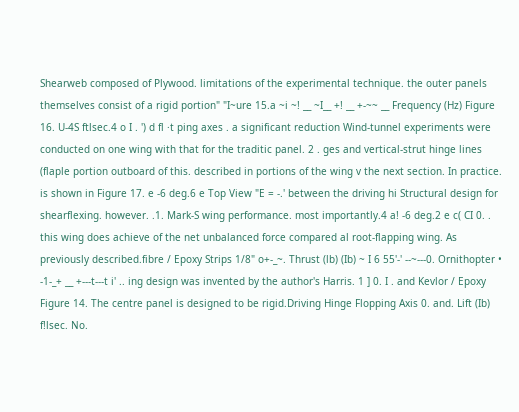Shearweb composed of Plywood. limitations of the experimental technique. the outer panels themselves consist of a rigid portion" "I~ure 15.a ~i ~! __ ~I__ +! __ +-~~ __ Frequency (Hz) Figure 16. U-4S ftlsec.4 o I . ') d fl ·t ping axes . a significant reduction Wind-tunnel experiments were conducted on one wing with that for the traditic panel. 2 . ges and vertical-strut hinge lines (flaple portion outboard of this. described in portions of the wing v the next section. In practice. is shown in Figure 17. e -6 deg.6 e Top View "E = -.' between the driving hi Structural design for shearflexing. however. .1. Mark-S wing performance. most importantly.4 a! -6 deg.2 e c( CI 0. . this wing does achieve of the net unbalanced force compared al root-flapping wing. As previously described.fibre / Epoxy Strips 1/8" o+-_~. Thrust (lb) (Ib) ~ I 6 55'-' --~---0. Ornithopter • -1-_+ __ +---t---t i' .. ing design was invented by the author's Harris. 1 ] 0. I . and Kevlor / Epoxy Figure 14. The centre panel is designed to be rigid.Driving Hinge Flopping Axis 0. and. Lift (Ib) f!lsec. No.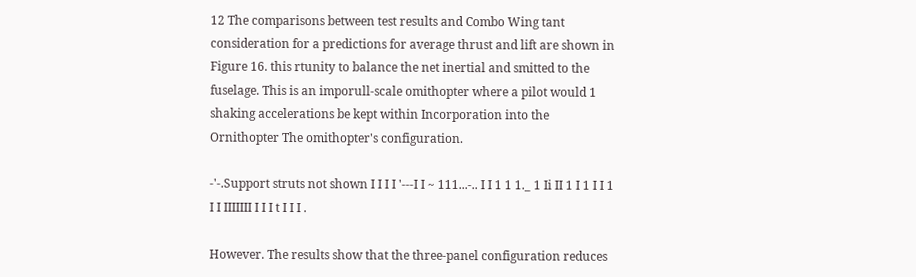12 The comparisons between test results and Combo Wing tant consideration for a predictions for average thrust and lift are shown in Figure 16. this rtunity to balance the net inertial and smitted to the fuselage. This is an imporull-scale omithopter where a pilot would 1 shaking accelerations be kept within Incorporation into the Ornithopter The omithopter's configuration.

-'-.Support struts not shown I I I I '---I I ~ 111...-.. I I 1 1 1._ 1 Ii II 1 I 1 I I 1 I I IIIIIII I I I t I I I .

However. The results show that the three-panel configuration reduces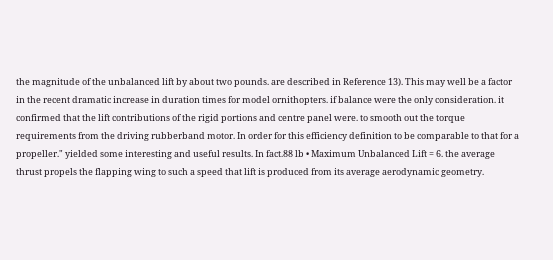the magnitude of the unbalanced lift by about two pounds. are described in Reference 13). This may well be a factor in the recent dramatic increase in duration times for model ornithopters. if balance were the only consideration. it confirmed that the lift contributions of the rigid portions and centre panel were. to smooth out the torque requirements from the driving rubberband motor. In order for this efficiency definition to be comparable to that for a propeller." yielded some interesting and useful results. In fact.88 lb • Maximum Unbalanced Lift = 6. the average thrust propels the flapping wing to such a speed that lift is produced from its average aerodynamic geometry.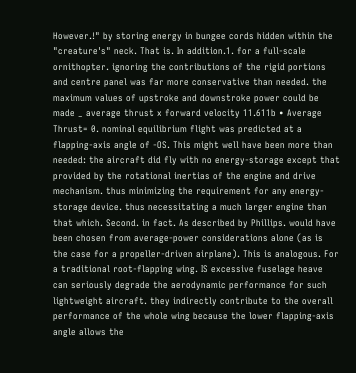However.!" by storing energy in bungee cords hidden within the "creature's" neck. That is. In addition.1. for a full-scale ornithopter. ignoring the contributions of the rigid portions and centre panel was far more conservative than needed. the maximum values of upstroke and downstroke power could be made _ average thrust x forward velocity 11.611b • Average Thrust= 0. nominal equilibrium flight was predicted at a flapping-axis angle of -OS. This might well have been more than needed: the aircraft did fly with no energy-storage except that provided by the rotational inertias of the engine and drive mechanism. thus minimizing the requirement for any energy-storage device. thus necessitating a much larger engine than that which. Second. in fact. As described by Phillips. would have been chosen from average-power considerations alone (as is the case for a propeller-driven airplane). This is analogous. For a traditional root-flapping wing. IS excessive fuselage heave can seriously degrade the aerodynamic performance for such lightweight aircraft. they indirectly contribute to the overall performance of the whole wing because the lower flapping-axis angle allows the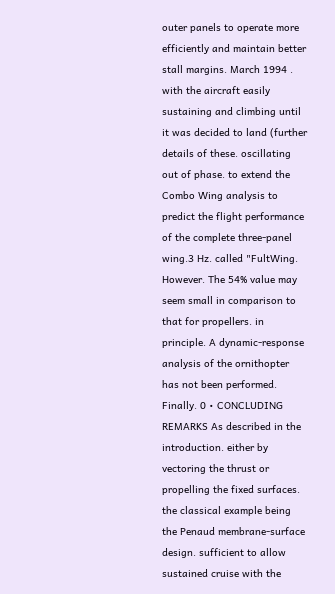outer panels to operate more efficiently and maintain better stall margins. March 1994 . with the aircraft easily sustaining and climbing until it was decided to land (further details of these. oscillating out of phase. to extend the Combo Wing analysis to predict the flight performance of the complete three-panel wing.3 Hz. called "FultWing. However. The 54% value may seem small in comparison to that for propellers. in principle. A dynamic-response analysis of the ornithopter has not been performed. Finally. 0 • CONCLUDING REMARKS As described in the introduction. either by vectoring the thrust or propelling the fixed surfaces. the classical example being the Penaud membrane-surface design. sufficient to allow sustained cruise with the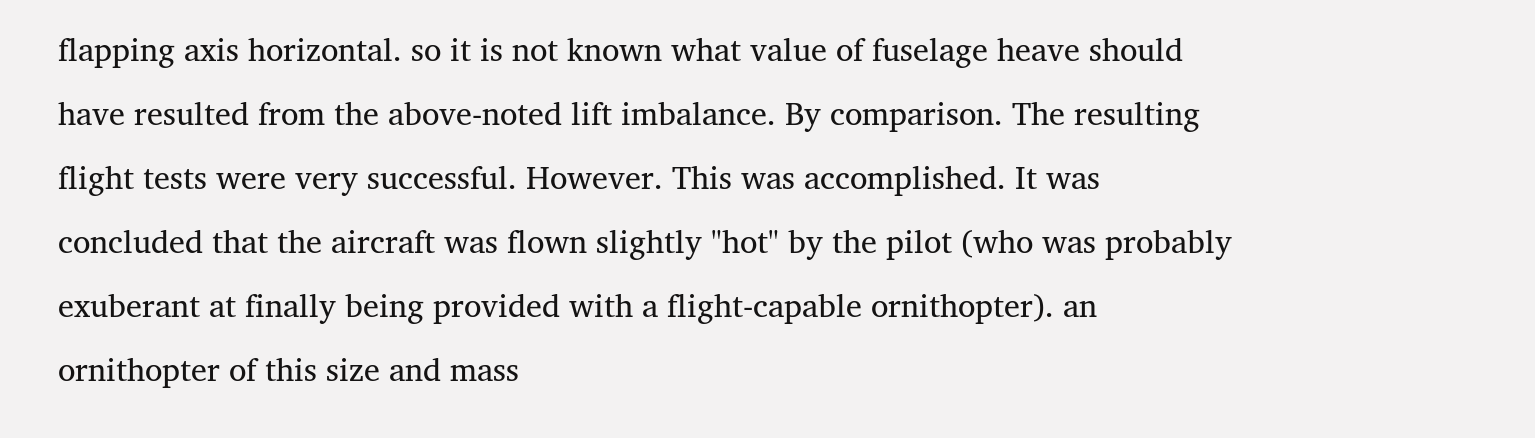flapping axis horizontal. so it is not known what value of fuselage heave should have resulted from the above-noted lift imbalance. By comparison. The resulting flight tests were very successful. However. This was accomplished. It was concluded that the aircraft was flown slightly "hot" by the pilot (who was probably exuberant at finally being provided with a flight-capable ornithopter). an ornithopter of this size and mass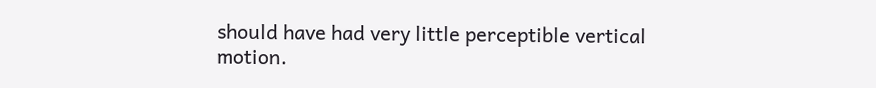should have had very little perceptible vertical motion.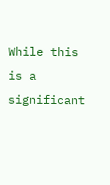While this is a significant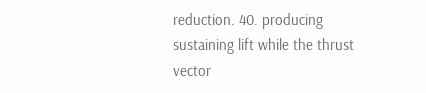reduction. 40. producing sustaining lift while the thrust vector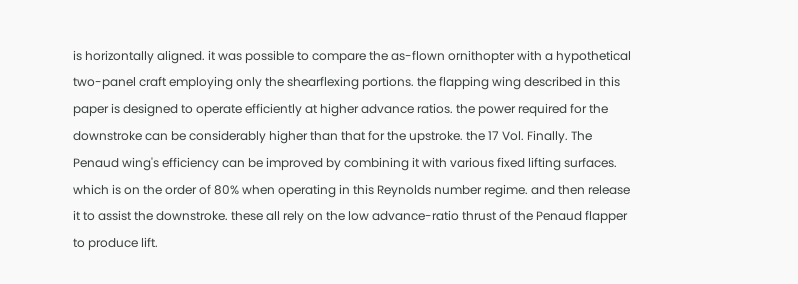is horizontally aligned. it was possible to compare the as-flown ornithopter with a hypothetical two-panel craft employing only the shearflexing portions. the flapping wing described in this paper is designed to operate efficiently at higher advance ratios. the power required for the downstroke can be considerably higher than that for the upstroke. the 17 Vol. Finally. The Penaud wing's efficiency can be improved by combining it with various fixed lifting surfaces. which is on the order of 80% when operating in this Reynolds number regime. and then release it to assist the downstroke. these all rely on the low advance-ratio thrust of the Penaud flapper to produce lift.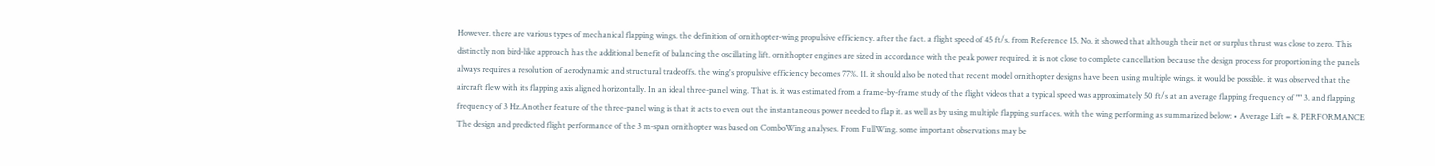However. there are various types of mechanical flapping wings. the definition of ornithopter-wing propulsive efficiency. after the fact. a flight speed of 45 ft/s. from Reference 15. No. it showed that although their net or surplus thrust was close to zero. This distinctly non bird-like approach has the additional benefit of balancing the oscillating lift. ornithopter engines are sized in accordance with the peak power required. it is not close to complete cancellation because the design process for proportioning the panels always requires a resolution of aerodynamic and structural tradeoffs. the wing's propulsive efficiency becomes 77%. 11. it should also be noted that recent model ornithopter designs have been using multiple wings. it would be possible. it was observed that the aircraft flew with its flapping axis aligned horizontally. In an ideal three-panel wing. That is. it was estimated from a frame-by-frame study of the flight videos that a typical speed was approximately 50 ft/s at an average flapping frequency of "" 3. and flapping frequency of 3 Hz.Another feature of the three-panel wing is that it acts to even out the instantaneous power needed to flap it. as well as by using multiple flapping surfaces. with the wing performing as summarized below: • Average Lift = 8. PERFORMANCE The design and predicted flight performance of the 3 m-span ornithopter was based on ComboWing analyses. From FullWing. some important observations may be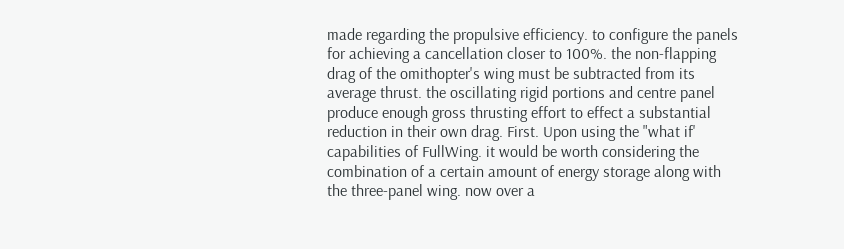made regarding the propulsive efficiency. to configure the panels for achieving a cancellation closer to 100%. the non-flapping drag of the omithopter's wing must be subtracted from its average thrust. the oscillating rigid portions and centre panel produce enough gross thrusting effort to effect a substantial reduction in their own drag. First. Upon using the "what if' capabilities of FullWing. it would be worth considering the combination of a certain amount of energy storage along with the three-panel wing. now over a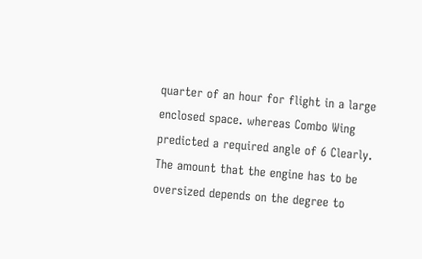quarter of an hour for flight in a large enclosed space. whereas Combo Wing predicted a required angle of 6 Clearly. The amount that the engine has to be oversized depends on the degree to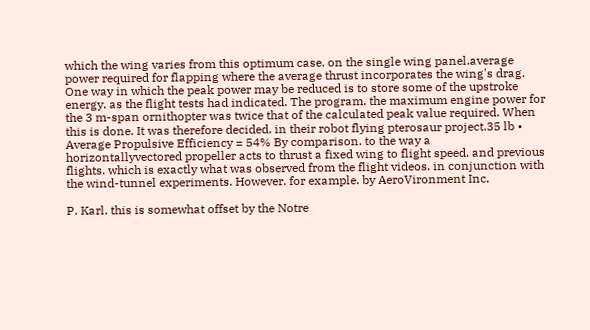which the wing varies from this optimum case. on the single wing panel.average power required for flapping where the average thrust incorporates the wing's drag. One way in which the peak power may be reduced is to store some of the upstroke energy. as the flight tests had indicated. The program. the maximum engine power for the 3 m-span ornithopter was twice that of the calculated peak value required. When this is done. It was therefore decided. in their robot flying pterosaur project.35 lb • Average Propulsive Efficiency = 54% By comparison. to the way a horizontallyvectored propeller acts to thrust a fixed wing to flight speed. and previous flights. which is exactly what was observed from the flight videos. in conjunction with the wind-tunnel experiments. However. for example. by AeroVironment Inc.

P. Karl. this is somewhat offset by the Notre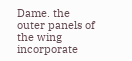Dame. the outer panels of the wing incorporate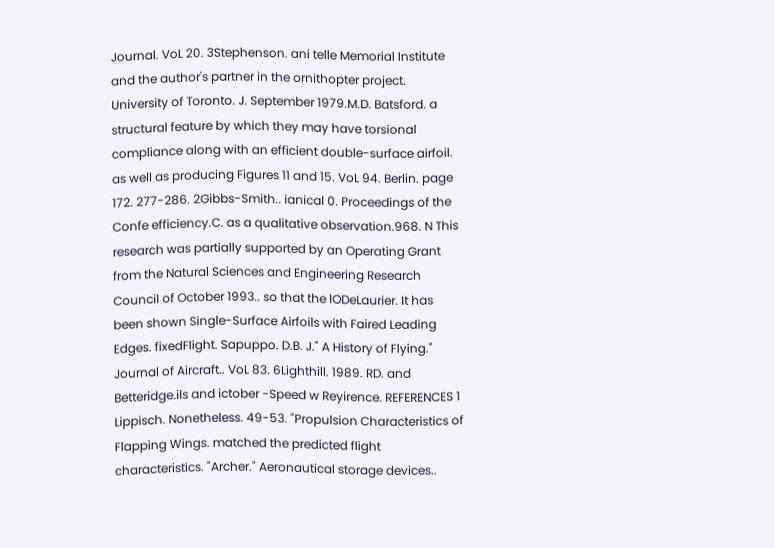Journal. VoL 20. 3Stephenson. ani telle Memorial Institute and the author's partner in the ornithopter project. University of Toronto. J. September 1979.M.D. Batsford. a structural feature by which they may have torsional compliance along with an efficient double-surface airfoil. as well as producing Figures 11 and 15. VoL 94. Berlin. page 172. 277-286. 2Gibbs-Smith.. ianical 0. Proceedings of the Confe efficiency.C. as a qualitative observation.968. N This research was partially supported by an Operating Grant from the Natural Sciences and Engineering Research Council of October 1993.. so that the lODeLaurier. It has been shown Single-Surface Airfoils with Faired Leading Edges. fixedFlight. Sapuppo. D.B. J." A History of Flying." Journal of Aircraft.. VoL 83. 6Lighthill. 1989. RD. and Betteridge.ils and ictober -Speed w Reyirence. REFERENCES 1 Lippisch. Nonetheless. 49-53. "Propulsion Characteristics of Flapping Wings. matched the predicted flight characteristics. "Archer." Aeronautical storage devices..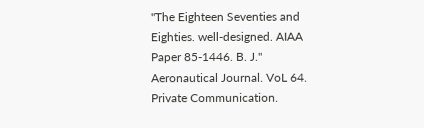"The Eighteen Seventies and Eighties. well-designed. AIAA Paper 85-1446. B. J." Aeronautical Journal. VoL 64. Private Communication.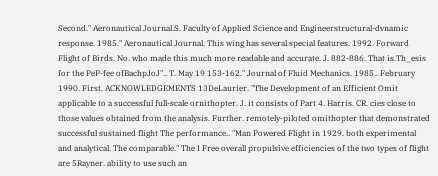Second." Aeronautical Journal.S. Faculty of Applied Science and Engineerstructural-dvnamic response. 1985." Aeronautical Journal. This wing has several special features. 1992. Forward Flight of Birds. No. who made this much more readable and accurate. J. 882-886. That is.Th_esis for the PeP-fee ofBachpJoJ".. T. May 19 153-162." Journal of Fluid Mechanics. 1985.. February 1990. First. ACKNOWLEDGEMENTS 13DeLaurier. "The Development of an Efficient Omit applicable to a successful full-scale ornithopter. J. it consists of Part 4. Harris. CR. cies close to those values obtained from the analysis. Further. remotely-piloted omithopter that demonstrated successful sustained flight The performance.. "Man Powered Flight in 1929. both experimental and analytical. The comparable." The I Free overall propulsive efficiencies of the two types of flight are 5Rayner. ability to use such an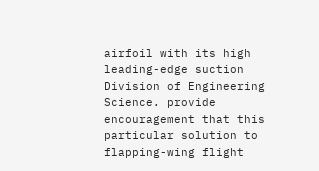airfoil with its high leading-edge suction Division of Engineering Science. provide encouragement that this particular solution to flapping-wing flight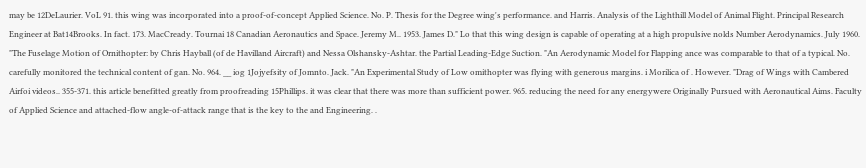may be 12DeLaurier. VoL 91. this wing was incorporated into a proof-of-concept Applied Science. No. P. Thesis for the Degree wing's performance. and Harris. Analysis of the Lighthill Model of Animal Flight. Principal Research Engineer at Bat14Brooks. In fact. 173. MacCready. Tournai 18 Canadian Aeronautics and Space. Jeremy M.. 1953. James D." Lo that this wing design is capable of operating at a high propulsive nolds Number Aerodynamics. July 1960. "The Fuselage Motion of Ornithopter: by Chris Hayball (of de Havilland Aircraft) and Nessa Olshansky-Ashtar. the Partial Leading-Edge Suction. "An Aerodynamic Model for Flapping ance was comparable to that of a typical. No. carefully monitored the technical content of gan. No. 964. __ iog 1Jojyefsity of Jomnto. Jack. "An Experimental Study of Low omithopter was flying with generous margins. i Morilica of . However. "Drag of Wings with Cambered Airfoi videos.. 355-371. this article benefitted greatly from proofreading 15Phillips. it was clear that there was more than sufficient power. 965. reducing the need for any energywere Originally Pursued with Aeronautical Aims. Faculty of Applied Science and attached-flow angle-of-attack range that is the key to the and Engineering. .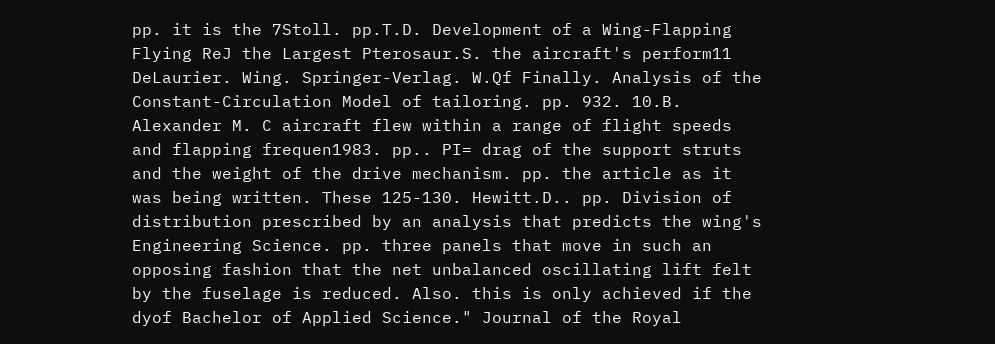pp. it is the 7Stoll. pp.T.D. Development of a Wing-Flapping Flying ReJ the Largest Pterosaur.S. the aircraft's perform11 DeLaurier. Wing. Springer-Verlag. W.Qf Finally. Analysis of the Constant-Circulation Model of tailoring. pp. 932. 10.B. Alexander M. C aircraft flew within a range of flight speeds and flapping frequen1983. pp.. PI= drag of the support struts and the weight of the drive mechanism. pp. the article as it was being written. These 125-130. Hewitt.D.. pp. Division of distribution prescribed by an analysis that predicts the wing's Engineering Science. pp. three panels that move in such an opposing fashion that the net unbalanced oscillating lift felt by the fuselage is reduced. Also. this is only achieved if the dyof Bachelor of Applied Science." Journal of the Royal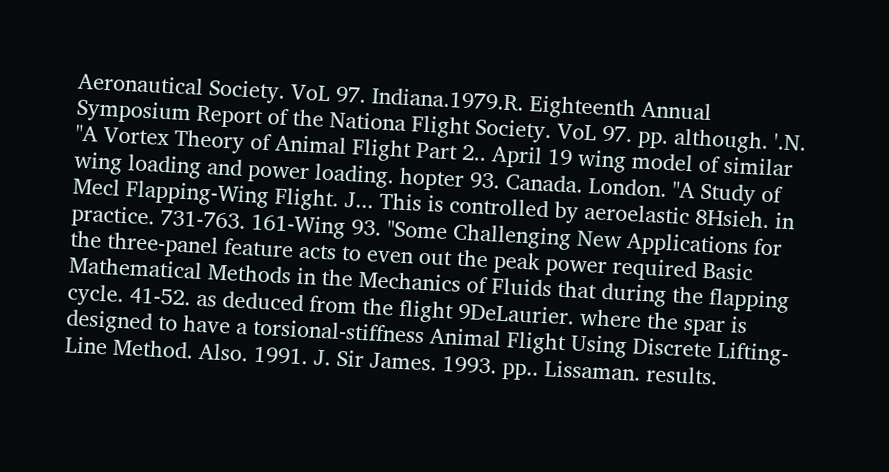Aeronautical Society. VoL 97. Indiana.1979.R. Eighteenth Annual Symposium Report of the Nationa Flight Society. VoL 97. pp. although. '.N. "A Vortex Theory of Animal Flight Part 2.. April 19 wing model of similar wing loading and power loading. hopter 93. Canada. London. "A Study of Mecl Flapping-Wing Flight. J... This is controlled by aeroelastic 8Hsieh. in practice. 731-763. 161-Wing 93. "Some Challenging New Applications for the three-panel feature acts to even out the peak power required Basic Mathematical Methods in the Mechanics of Fluids that during the flapping cycle. 41-52. as deduced from the flight 9DeLaurier. where the spar is designed to have a torsional-stiffness Animal Flight Using Discrete Lifting-Line Method. Also. 1991. J. Sir James. 1993. pp.. Lissaman. results.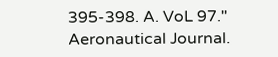395-398. A. VoL 97." Aeronautical Journal.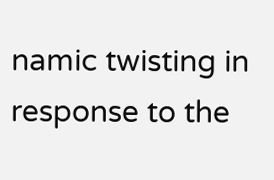namic twisting in response to the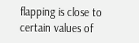flapping is close to certain values of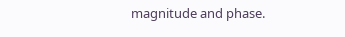magnitude and phase.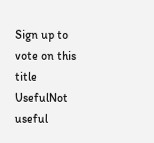Sign up to vote on this title
UsefulNot useful